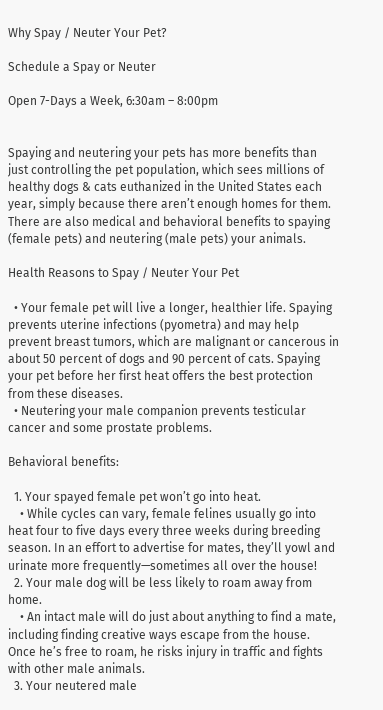Why Spay / Neuter Your Pet?

Schedule a Spay or Neuter

Open 7-Days a Week, 6:30am – 8:00pm


Spaying and neutering your pets has more benefits than just controlling the pet population, which sees millions of healthy dogs & cats euthanized in the United States each year, simply because there aren’t enough homes for them. There are also medical and behavioral benefits to spaying (female pets) and neutering (male pets) your animals.

Health Reasons to Spay / Neuter Your Pet

  • Your female pet will live a longer, healthier life. Spaying prevents uterine infections (pyometra) and may help prevent breast tumors, which are malignant or cancerous in about 50 percent of dogs and 90 percent of cats. Spaying your pet before her first heat offers the best protection from these diseases.
  • Neutering your male companion prevents testicular cancer and some prostate problems.

Behavioral benefits:

  1. Your spayed female pet won’t go into heat.
    • While cycles can vary, female felines usually go into heat four to five days every three weeks during breeding season. In an effort to advertise for mates, they’ll yowl and urinate more frequently—sometimes all over the house!
  2. Your male dog will be less likely to roam away from home.
    • An intact male will do just about anything to find a mate, including finding creative ways escape from the house. Once he’s free to roam, he risks injury in traffic and fights with other male animals.
  3. Your neutered male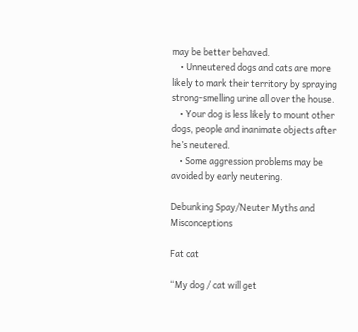may be better behaved.
    • Unneutered dogs and cats are more likely to mark their territory by spraying strong-smelling urine all over the house.
    • Your dog is less likely to mount other dogs, people and inanimate objects after he’s neutered.
    • Some aggression problems may be avoided by early neutering.

Debunking Spay/Neuter Myths and Misconceptions

Fat cat

“My dog / cat will get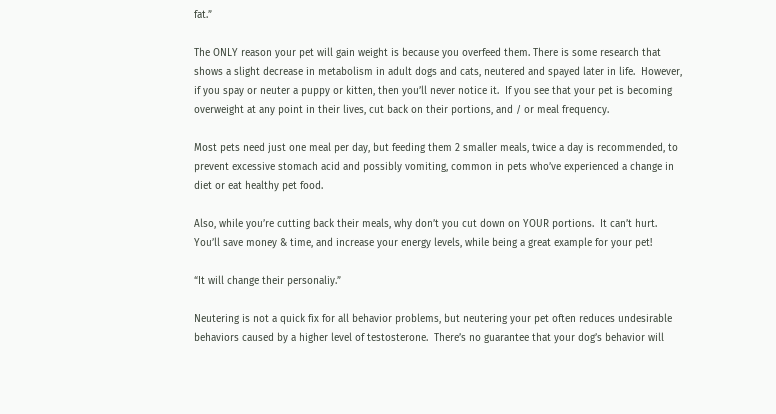fat.”

The ONLY reason your pet will gain weight is because you overfeed them. There is some research that shows a slight decrease in metabolism in adult dogs and cats, neutered and spayed later in life.  However, if you spay or neuter a puppy or kitten, then you’ll never notice it.  If you see that your pet is becoming overweight at any point in their lives, cut back on their portions, and / or meal frequency.

Most pets need just one meal per day, but feeding them 2 smaller meals, twice a day is recommended, to prevent excessive stomach acid and possibly vomiting, common in pets who’ve experienced a change in diet or eat healthy pet food.

Also, while you’re cutting back their meals, why don’t you cut down on YOUR portions.  It can’t hurt.  You’ll save money & time, and increase your energy levels, while being a great example for your pet!

“It will change their personaliy.”

Neutering is not a quick fix for all behavior problems, but neutering your pet often reduces undesirable behaviors caused by a higher level of testosterone.  There’s no guarantee that your dog’s behavior will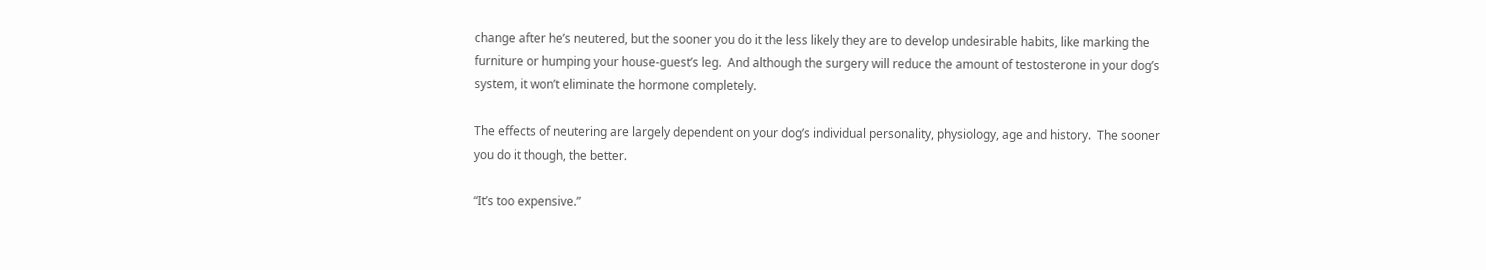change after he’s neutered, but the sooner you do it the less likely they are to develop undesirable habits, like marking the furniture or humping your house-guest’s leg.  And although the surgery will reduce the amount of testosterone in your dog’s system, it won’t eliminate the hormone completely.

The effects of neutering are largely dependent on your dog’s individual personality, physiology, age and history.  The sooner you do it though, the better.

“It’s too expensive.”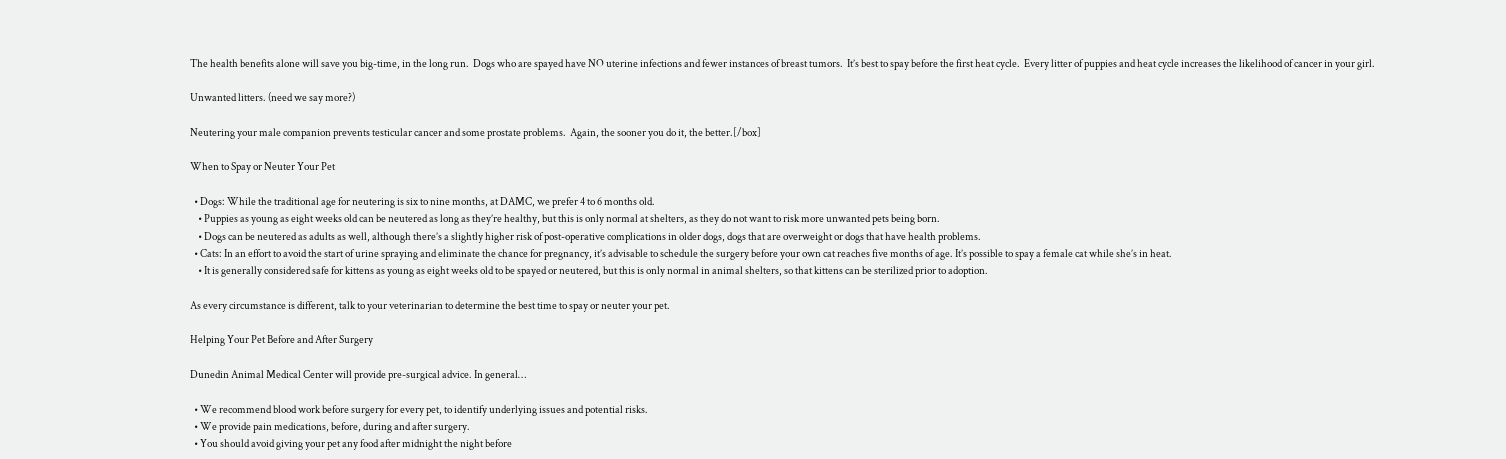The health benefits alone will save you big-time, in the long run.  Dogs who are spayed have NO uterine infections and fewer instances of breast tumors.  It’s best to spay before the first heat cycle.  Every litter of puppies and heat cycle increases the likelihood of cancer in your girl.

Unwanted litters. (need we say more?)

Neutering your male companion prevents testicular cancer and some prostate problems.  Again, the sooner you do it, the better.[/box]

When to Spay or Neuter Your Pet

  • Dogs: While the traditional age for neutering is six to nine months, at DAMC, we prefer 4 to 6 months old.
    • Puppies as young as eight weeks old can be neutered as long as they’re healthy, but this is only normal at shelters, as they do not want to risk more unwanted pets being born.
    • Dogs can be neutered as adults as well, although there’s a slightly higher risk of post-operative complications in older dogs, dogs that are overweight or dogs that have health problems.
  • Cats: In an effort to avoid the start of urine spraying and eliminate the chance for pregnancy, it’s advisable to schedule the surgery before your own cat reaches five months of age. It’s possible to spay a female cat while she’s in heat.
    • It is generally considered safe for kittens as young as eight weeks old to be spayed or neutered, but this is only normal in animal shelters, so that kittens can be sterilized prior to adoption.

As every circumstance is different, talk to your veterinarian to determine the best time to spay or neuter your pet.

Helping Your Pet Before and After Surgery

Dunedin Animal Medical Center will provide pre-surgical advice. In general…

  • We recommend blood work before surgery for every pet, to identify underlying issues and potential risks.
  • We provide pain medications, before, during and after surgery.
  • You should avoid giving your pet any food after midnight the night before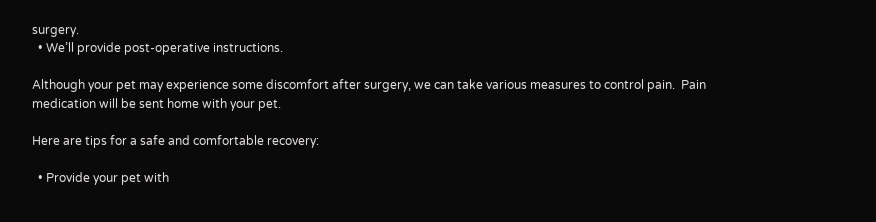surgery.
  • We’ll provide post-operative instructions.

Although your pet may experience some discomfort after surgery, we can take various measures to control pain.  Pain medication will be sent home with your pet.

Here are tips for a safe and comfortable recovery:

  • Provide your pet with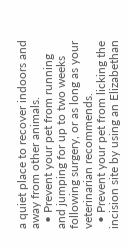a quiet place to recover indoors and away from other animals.
  • Prevent your pet from running and jumping for up to two weeks following surgery, or as long as your veterinarian recommends.
  • Prevent your pet from licking the incision site by using an Elizabethan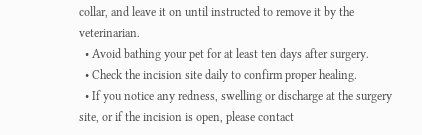collar, and leave it on until instructed to remove it by the veterinarian.
  • Avoid bathing your pet for at least ten days after surgery.
  • Check the incision site daily to confirm proper healing.
  • If you notice any redness, swelling or discharge at the surgery site, or if the incision is open, please contact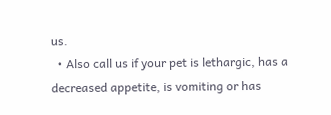us.
  • Also call us if your pet is lethargic, has a decreased appetite, is vomiting or has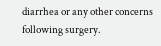diarrhea or any other concerns following surgery.